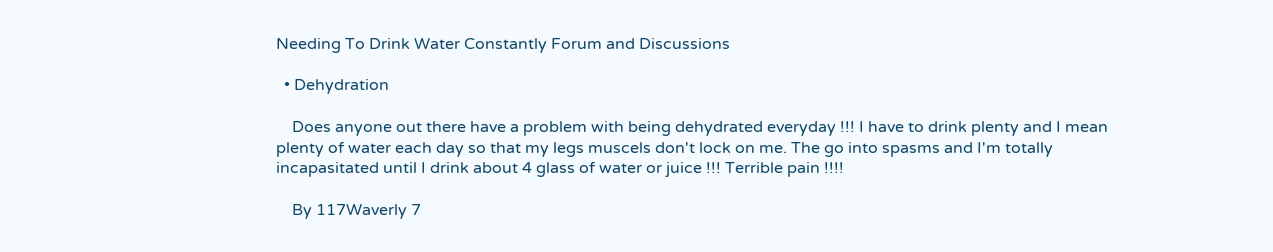Needing To Drink Water Constantly Forum and Discussions

  • Dehydration

    Does anyone out there have a problem with being dehydrated everyday !!! I have to drink plenty and I mean plenty of water each day so that my legs muscels don't lock on me. The go into spasms and I'm totally incapasitated until I drink about 4 glass of water or juice !!! Terrible pain !!!!

    By 117Waverly 7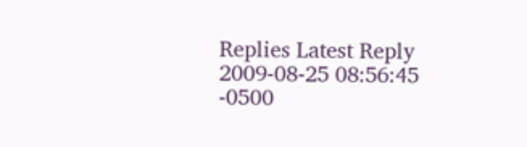Replies Latest Reply 2009-08-25 08:56:45 -0500